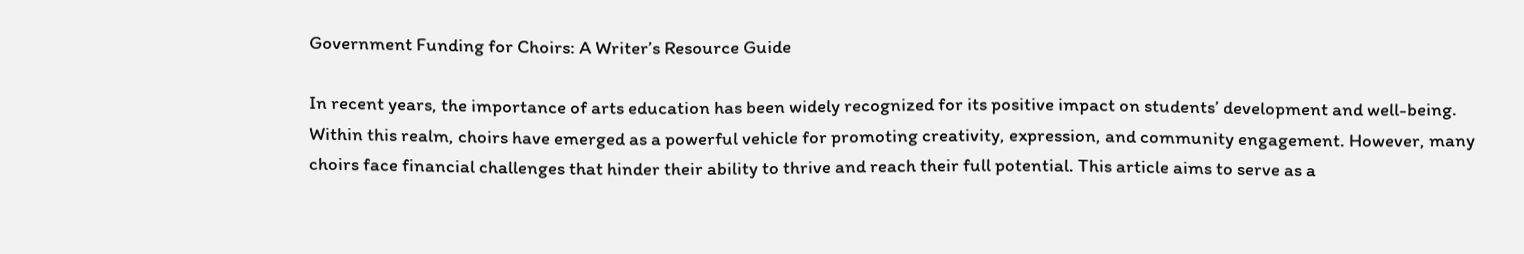Government Funding for Choirs: A Writer’s Resource Guide

In recent years, the importance of arts education has been widely recognized for its positive impact on students’ development and well-being. Within this realm, choirs have emerged as a powerful vehicle for promoting creativity, expression, and community engagement. However, many choirs face financial challenges that hinder their ability to thrive and reach their full potential. This article aims to serve as a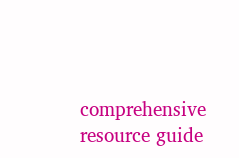comprehensive resource guide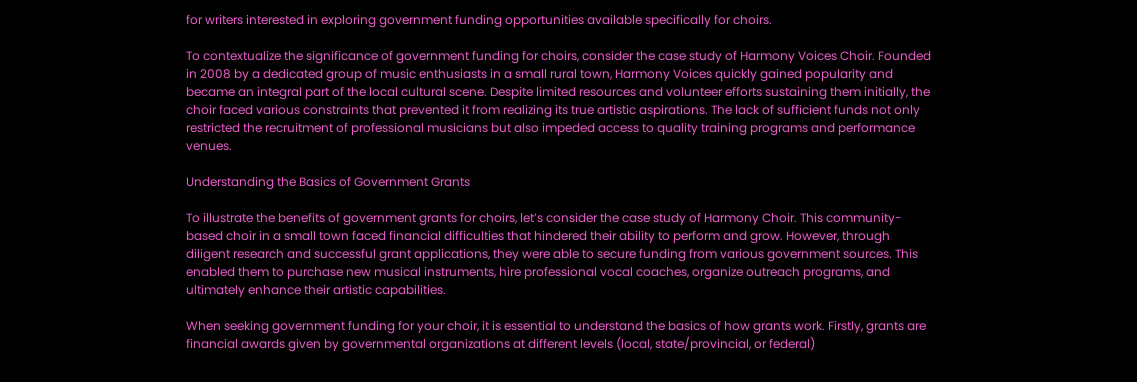for writers interested in exploring government funding opportunities available specifically for choirs.

To contextualize the significance of government funding for choirs, consider the case study of Harmony Voices Choir. Founded in 2008 by a dedicated group of music enthusiasts in a small rural town, Harmony Voices quickly gained popularity and became an integral part of the local cultural scene. Despite limited resources and volunteer efforts sustaining them initially, the choir faced various constraints that prevented it from realizing its true artistic aspirations. The lack of sufficient funds not only restricted the recruitment of professional musicians but also impeded access to quality training programs and performance venues.

Understanding the Basics of Government Grants

To illustrate the benefits of government grants for choirs, let’s consider the case study of Harmony Choir. This community-based choir in a small town faced financial difficulties that hindered their ability to perform and grow. However, through diligent research and successful grant applications, they were able to secure funding from various government sources. This enabled them to purchase new musical instruments, hire professional vocal coaches, organize outreach programs, and ultimately enhance their artistic capabilities.

When seeking government funding for your choir, it is essential to understand the basics of how grants work. Firstly, grants are financial awards given by governmental organizations at different levels (local, state/provincial, or federal)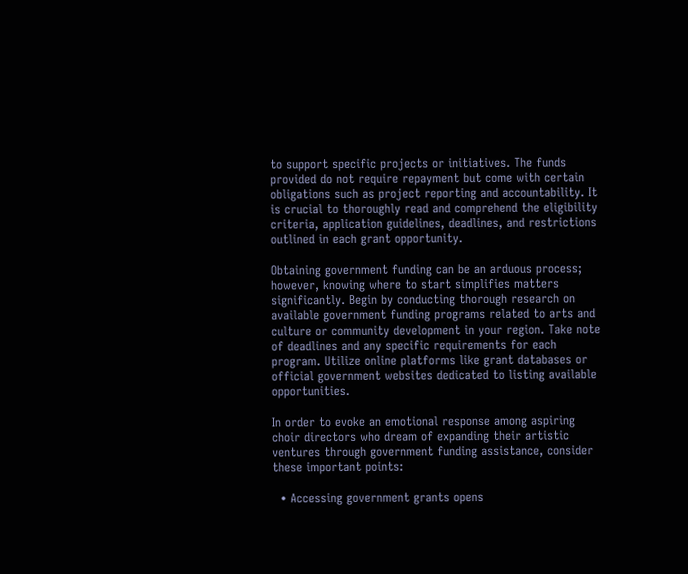to support specific projects or initiatives. The funds provided do not require repayment but come with certain obligations such as project reporting and accountability. It is crucial to thoroughly read and comprehend the eligibility criteria, application guidelines, deadlines, and restrictions outlined in each grant opportunity.

Obtaining government funding can be an arduous process; however, knowing where to start simplifies matters significantly. Begin by conducting thorough research on available government funding programs related to arts and culture or community development in your region. Take note of deadlines and any specific requirements for each program. Utilize online platforms like grant databases or official government websites dedicated to listing available opportunities.

In order to evoke an emotional response among aspiring choir directors who dream of expanding their artistic ventures through government funding assistance, consider these important points:

  • Accessing government grants opens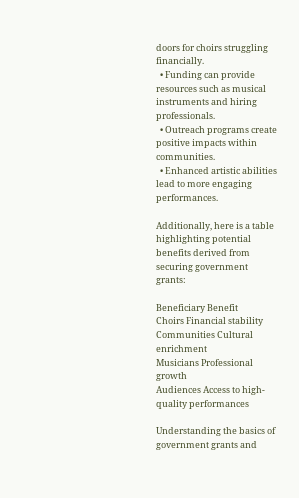doors for choirs struggling financially.
  • Funding can provide resources such as musical instruments and hiring professionals.
  • Outreach programs create positive impacts within communities.
  • Enhanced artistic abilities lead to more engaging performances.

Additionally, here is a table highlighting potential benefits derived from securing government grants:

Beneficiary Benefit
Choirs Financial stability
Communities Cultural enrichment
Musicians Professional growth
Audiences Access to high-quality performances

Understanding the basics of government grants and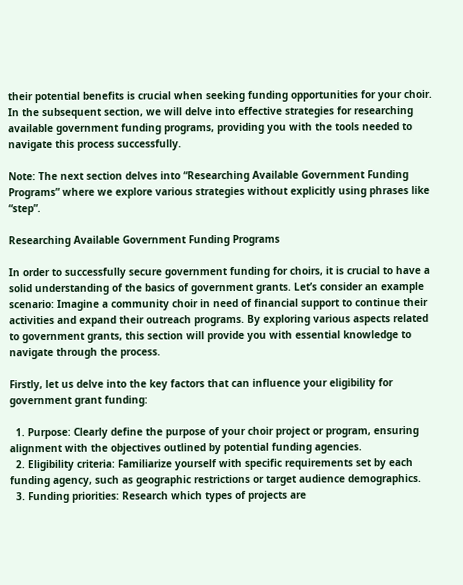their potential benefits is crucial when seeking funding opportunities for your choir. In the subsequent section, we will delve into effective strategies for researching available government funding programs, providing you with the tools needed to navigate this process successfully.

Note: The next section delves into “Researching Available Government Funding Programs” where we explore various strategies without explicitly using phrases like “step”.

Researching Available Government Funding Programs

In order to successfully secure government funding for choirs, it is crucial to have a solid understanding of the basics of government grants. Let’s consider an example scenario: Imagine a community choir in need of financial support to continue their activities and expand their outreach programs. By exploring various aspects related to government grants, this section will provide you with essential knowledge to navigate through the process.

Firstly, let us delve into the key factors that can influence your eligibility for government grant funding:

  1. Purpose: Clearly define the purpose of your choir project or program, ensuring alignment with the objectives outlined by potential funding agencies.
  2. Eligibility criteria: Familiarize yourself with specific requirements set by each funding agency, such as geographic restrictions or target audience demographics.
  3. Funding priorities: Research which types of projects are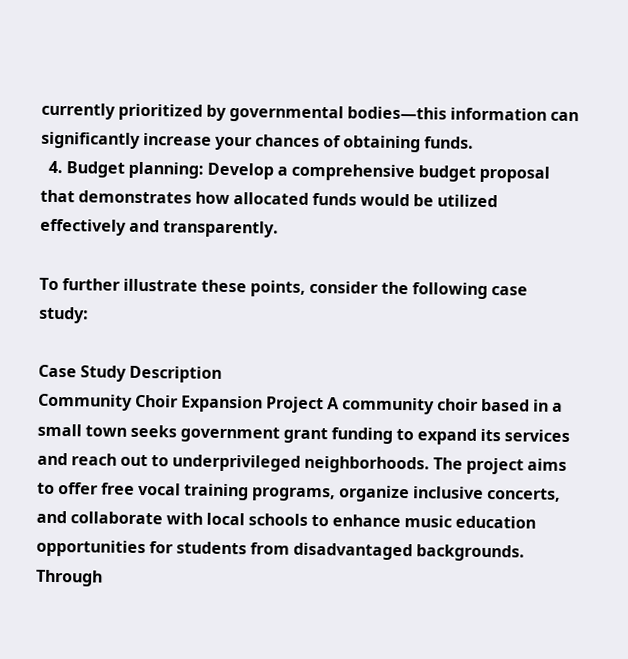currently prioritized by governmental bodies—this information can significantly increase your chances of obtaining funds.
  4. Budget planning: Develop a comprehensive budget proposal that demonstrates how allocated funds would be utilized effectively and transparently.

To further illustrate these points, consider the following case study:

Case Study Description
Community Choir Expansion Project A community choir based in a small town seeks government grant funding to expand its services and reach out to underprivileged neighborhoods. The project aims to offer free vocal training programs, organize inclusive concerts, and collaborate with local schools to enhance music education opportunities for students from disadvantaged backgrounds. Through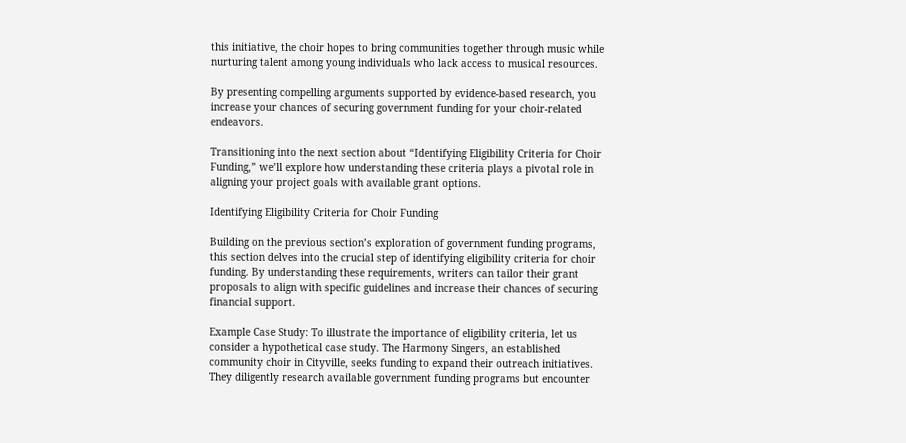this initiative, the choir hopes to bring communities together through music while nurturing talent among young individuals who lack access to musical resources.

By presenting compelling arguments supported by evidence-based research, you increase your chances of securing government funding for your choir-related endeavors.

Transitioning into the next section about “Identifying Eligibility Criteria for Choir Funding,” we’ll explore how understanding these criteria plays a pivotal role in aligning your project goals with available grant options.

Identifying Eligibility Criteria for Choir Funding

Building on the previous section’s exploration of government funding programs, this section delves into the crucial step of identifying eligibility criteria for choir funding. By understanding these requirements, writers can tailor their grant proposals to align with specific guidelines and increase their chances of securing financial support.

Example Case Study: To illustrate the importance of eligibility criteria, let us consider a hypothetical case study. The Harmony Singers, an established community choir in Cityville, seeks funding to expand their outreach initiatives. They diligently research available government funding programs but encounter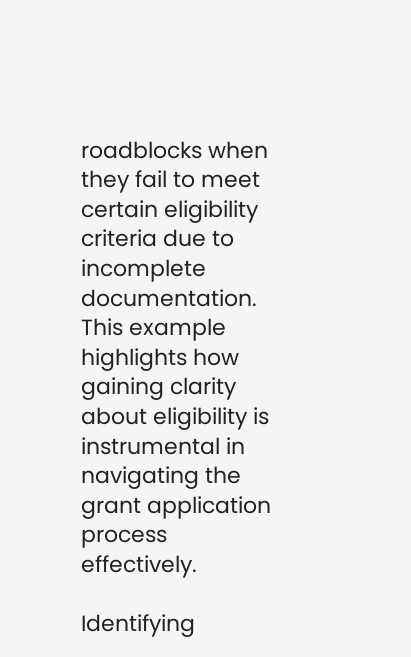roadblocks when they fail to meet certain eligibility criteria due to incomplete documentation. This example highlights how gaining clarity about eligibility is instrumental in navigating the grant application process effectively.

Identifying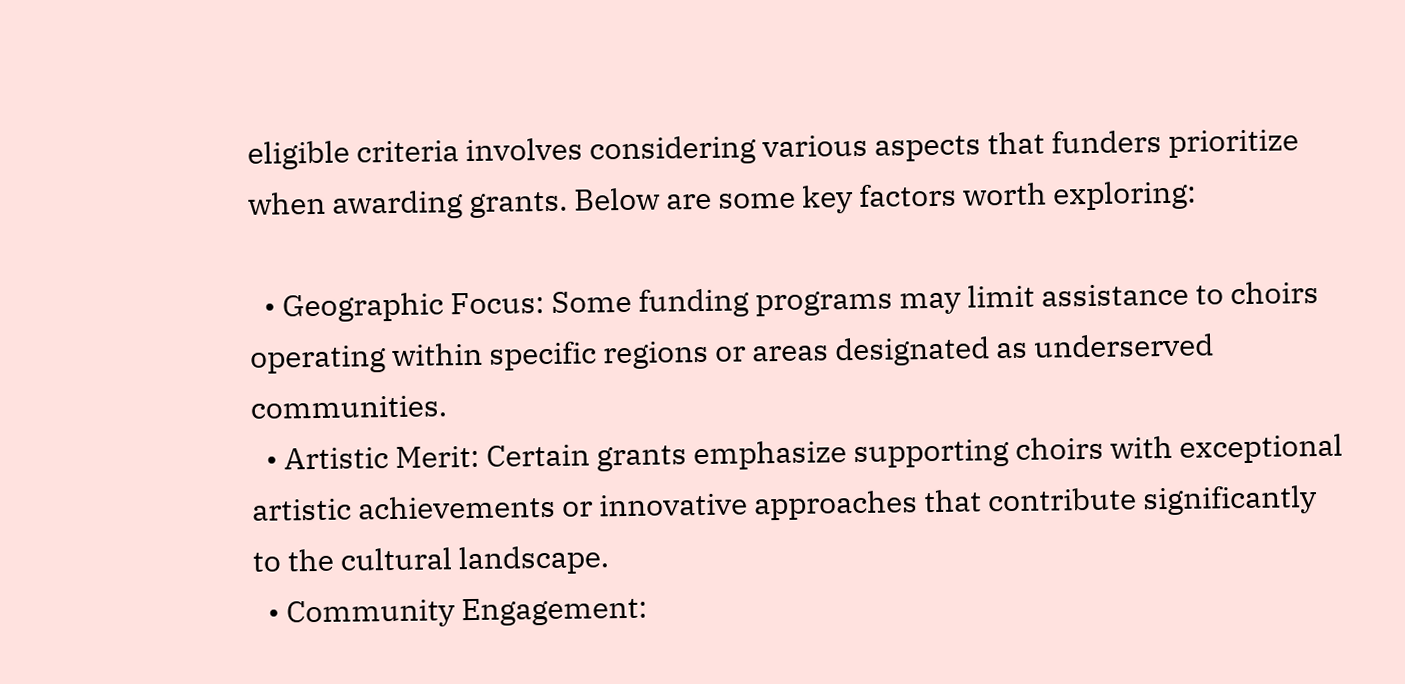eligible criteria involves considering various aspects that funders prioritize when awarding grants. Below are some key factors worth exploring:

  • Geographic Focus: Some funding programs may limit assistance to choirs operating within specific regions or areas designated as underserved communities.
  • Artistic Merit: Certain grants emphasize supporting choirs with exceptional artistic achievements or innovative approaches that contribute significantly to the cultural landscape.
  • Community Engagement: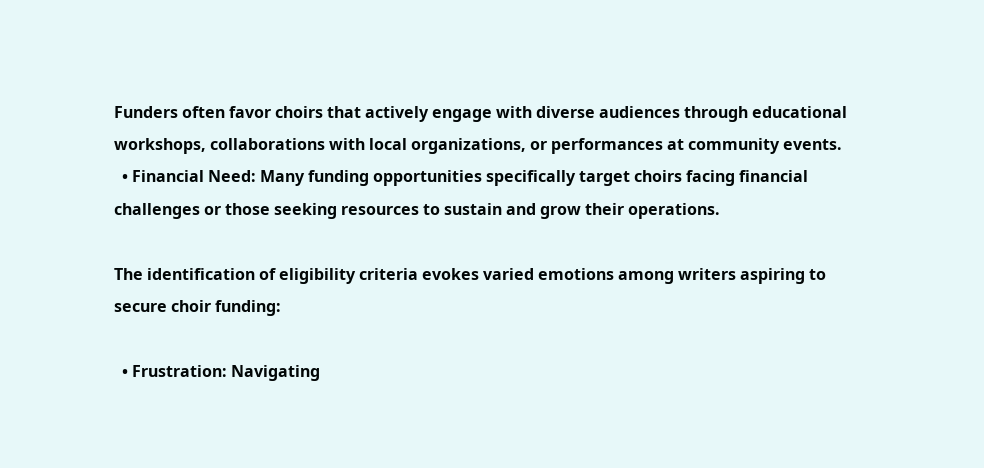Funders often favor choirs that actively engage with diverse audiences through educational workshops, collaborations with local organizations, or performances at community events.
  • Financial Need: Many funding opportunities specifically target choirs facing financial challenges or those seeking resources to sustain and grow their operations.

The identification of eligibility criteria evokes varied emotions among writers aspiring to secure choir funding:

  • Frustration: Navigating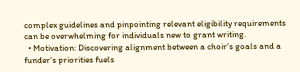complex guidelines and pinpointing relevant eligibility requirements can be overwhelming for individuals new to grant writing.
  • Motivation: Discovering alignment between a choir’s goals and a funder’s priorities fuels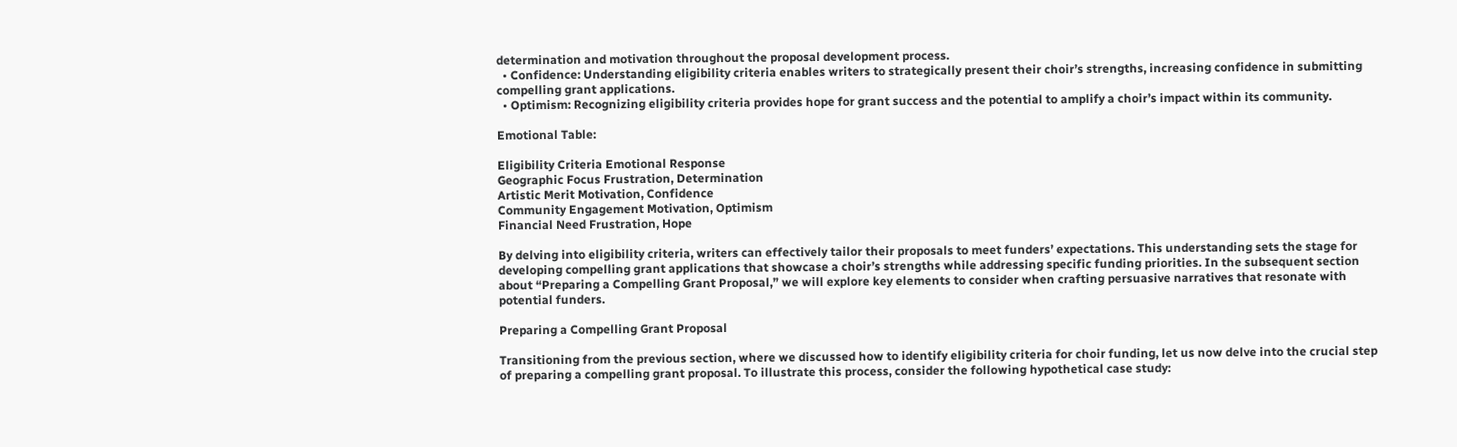determination and motivation throughout the proposal development process.
  • Confidence: Understanding eligibility criteria enables writers to strategically present their choir’s strengths, increasing confidence in submitting compelling grant applications.
  • Optimism: Recognizing eligibility criteria provides hope for grant success and the potential to amplify a choir’s impact within its community.

Emotional Table:

Eligibility Criteria Emotional Response
Geographic Focus Frustration, Determination
Artistic Merit Motivation, Confidence
Community Engagement Motivation, Optimism
Financial Need Frustration, Hope

By delving into eligibility criteria, writers can effectively tailor their proposals to meet funders’ expectations. This understanding sets the stage for developing compelling grant applications that showcase a choir’s strengths while addressing specific funding priorities. In the subsequent section about “Preparing a Compelling Grant Proposal,” we will explore key elements to consider when crafting persuasive narratives that resonate with potential funders.

Preparing a Compelling Grant Proposal

Transitioning from the previous section, where we discussed how to identify eligibility criteria for choir funding, let us now delve into the crucial step of preparing a compelling grant proposal. To illustrate this process, consider the following hypothetical case study: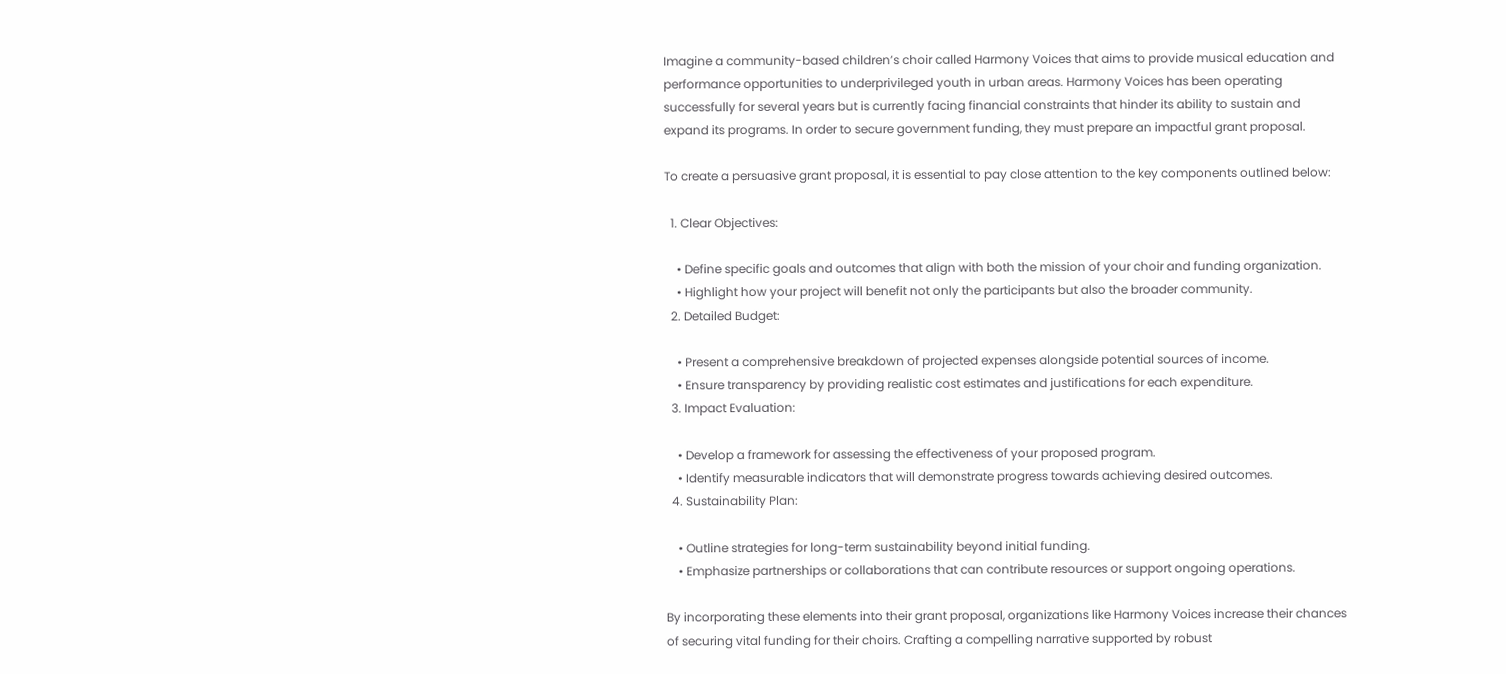Imagine a community-based children’s choir called Harmony Voices that aims to provide musical education and performance opportunities to underprivileged youth in urban areas. Harmony Voices has been operating successfully for several years but is currently facing financial constraints that hinder its ability to sustain and expand its programs. In order to secure government funding, they must prepare an impactful grant proposal.

To create a persuasive grant proposal, it is essential to pay close attention to the key components outlined below:

  1. Clear Objectives:

    • Define specific goals and outcomes that align with both the mission of your choir and funding organization.
    • Highlight how your project will benefit not only the participants but also the broader community.
  2. Detailed Budget:

    • Present a comprehensive breakdown of projected expenses alongside potential sources of income.
    • Ensure transparency by providing realistic cost estimates and justifications for each expenditure.
  3. Impact Evaluation:

    • Develop a framework for assessing the effectiveness of your proposed program.
    • Identify measurable indicators that will demonstrate progress towards achieving desired outcomes.
  4. Sustainability Plan:

    • Outline strategies for long-term sustainability beyond initial funding.
    • Emphasize partnerships or collaborations that can contribute resources or support ongoing operations.

By incorporating these elements into their grant proposal, organizations like Harmony Voices increase their chances of securing vital funding for their choirs. Crafting a compelling narrative supported by robust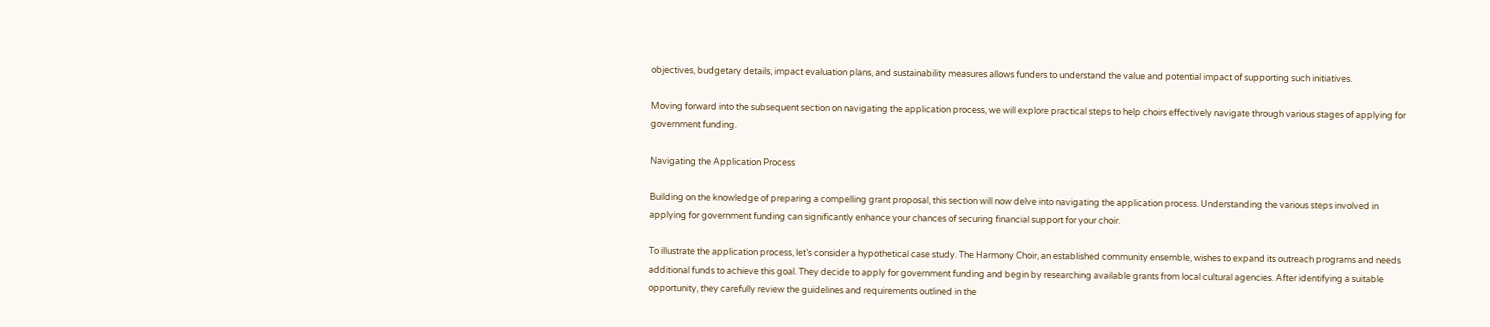objectives, budgetary details, impact evaluation plans, and sustainability measures allows funders to understand the value and potential impact of supporting such initiatives.

Moving forward into the subsequent section on navigating the application process, we will explore practical steps to help choirs effectively navigate through various stages of applying for government funding.

Navigating the Application Process

Building on the knowledge of preparing a compelling grant proposal, this section will now delve into navigating the application process. Understanding the various steps involved in applying for government funding can significantly enhance your chances of securing financial support for your choir.

To illustrate the application process, let’s consider a hypothetical case study. The Harmony Choir, an established community ensemble, wishes to expand its outreach programs and needs additional funds to achieve this goal. They decide to apply for government funding and begin by researching available grants from local cultural agencies. After identifying a suitable opportunity, they carefully review the guidelines and requirements outlined in the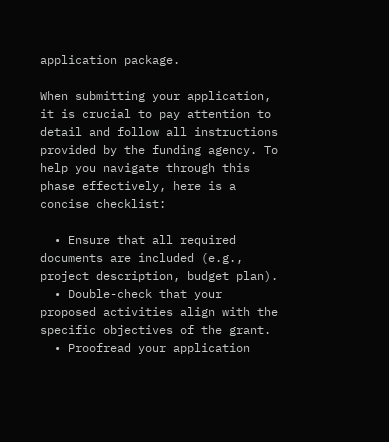application package.

When submitting your application, it is crucial to pay attention to detail and follow all instructions provided by the funding agency. To help you navigate through this phase effectively, here is a concise checklist:

  • Ensure that all required documents are included (e.g., project description, budget plan).
  • Double-check that your proposed activities align with the specific objectives of the grant.
  • Proofread your application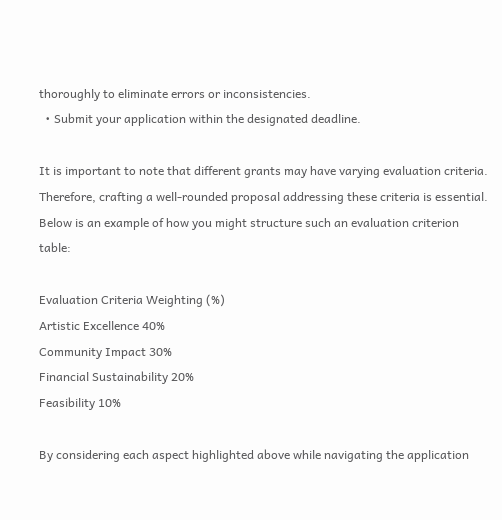thoroughly to eliminate errors or inconsistencies.
  • Submit your application within the designated deadline.

It is important to note that different grants may have varying evaluation criteria. Therefore, crafting a well-rounded proposal addressing these criteria is essential. Below is an example of how you might structure such an evaluation criterion table:

Evaluation Criteria Weighting (%)
Artistic Excellence 40%
Community Impact 30%
Financial Sustainability 20%
Feasibility 10%

By considering each aspect highlighted above while navigating the application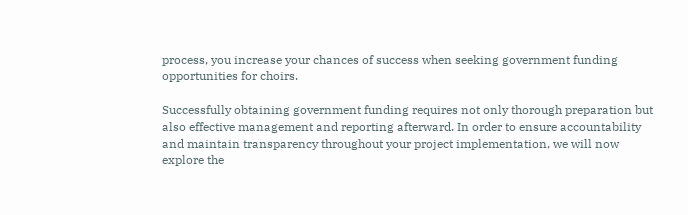process, you increase your chances of success when seeking government funding opportunities for choirs.

Successfully obtaining government funding requires not only thorough preparation but also effective management and reporting afterward. In order to ensure accountability and maintain transparency throughout your project implementation, we will now explore the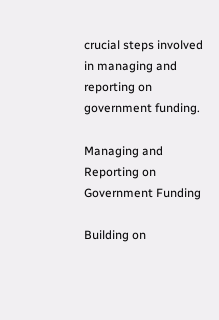crucial steps involved in managing and reporting on government funding.

Managing and Reporting on Government Funding

Building on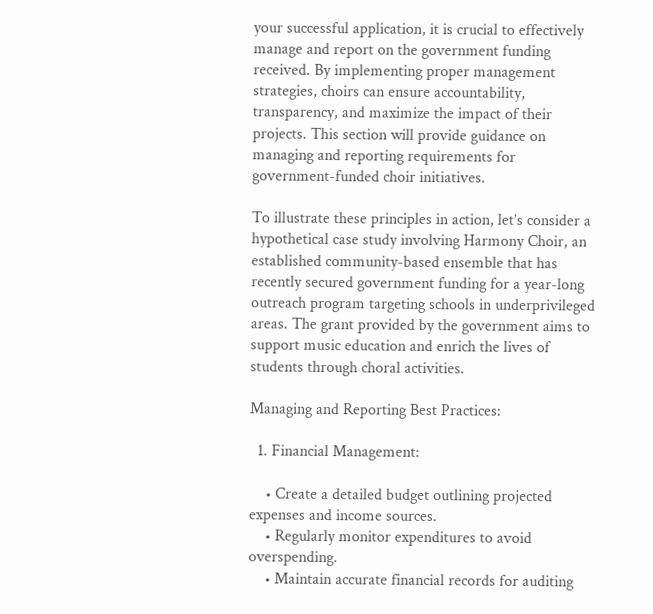your successful application, it is crucial to effectively manage and report on the government funding received. By implementing proper management strategies, choirs can ensure accountability, transparency, and maximize the impact of their projects. This section will provide guidance on managing and reporting requirements for government-funded choir initiatives.

To illustrate these principles in action, let’s consider a hypothetical case study involving Harmony Choir, an established community-based ensemble that has recently secured government funding for a year-long outreach program targeting schools in underprivileged areas. The grant provided by the government aims to support music education and enrich the lives of students through choral activities.

Managing and Reporting Best Practices:

  1. Financial Management:

    • Create a detailed budget outlining projected expenses and income sources.
    • Regularly monitor expenditures to avoid overspending.
    • Maintain accurate financial records for auditing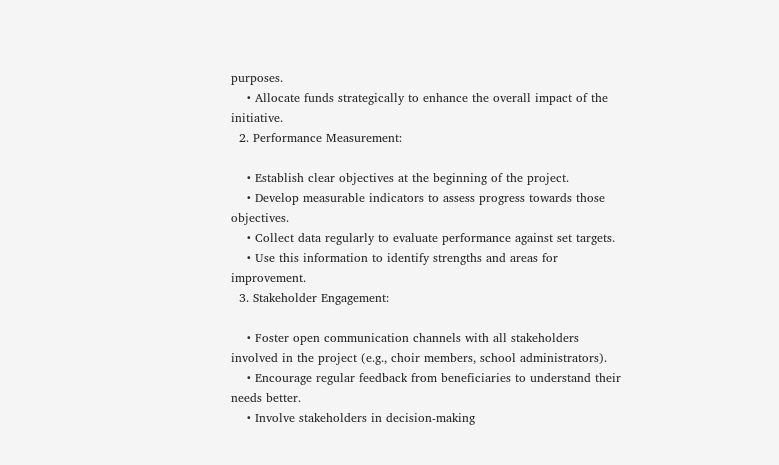purposes.
    • Allocate funds strategically to enhance the overall impact of the initiative.
  2. Performance Measurement:

    • Establish clear objectives at the beginning of the project.
    • Develop measurable indicators to assess progress towards those objectives.
    • Collect data regularly to evaluate performance against set targets.
    • Use this information to identify strengths and areas for improvement.
  3. Stakeholder Engagement:

    • Foster open communication channels with all stakeholders involved in the project (e.g., choir members, school administrators).
    • Encourage regular feedback from beneficiaries to understand their needs better.
    • Involve stakeholders in decision-making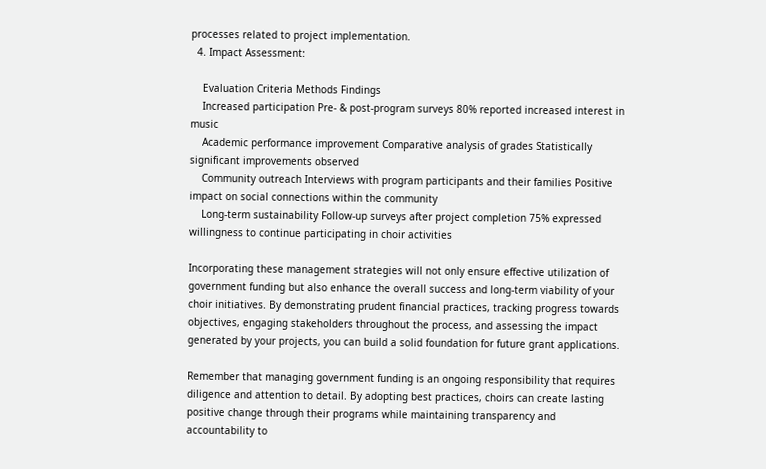processes related to project implementation.
  4. Impact Assessment:

    Evaluation Criteria Methods Findings
    Increased participation Pre- & post-program surveys 80% reported increased interest in music
    Academic performance improvement Comparative analysis of grades Statistically significant improvements observed
    Community outreach Interviews with program participants and their families Positive impact on social connections within the community
    Long-term sustainability Follow-up surveys after project completion 75% expressed willingness to continue participating in choir activities

Incorporating these management strategies will not only ensure effective utilization of government funding but also enhance the overall success and long-term viability of your choir initiatives. By demonstrating prudent financial practices, tracking progress towards objectives, engaging stakeholders throughout the process, and assessing the impact generated by your projects, you can build a solid foundation for future grant applications.

Remember that managing government funding is an ongoing responsibility that requires diligence and attention to detail. By adopting best practices, choirs can create lasting positive change through their programs while maintaining transparency and accountability to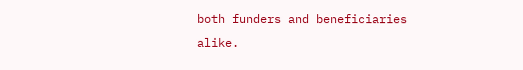both funders and beneficiaries alike.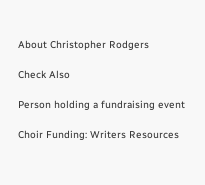About Christopher Rodgers

Check Also

Person holding a fundraising event

Choir Funding: Writers Resources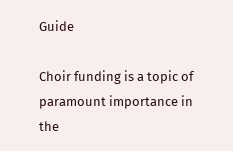Guide

Choir funding is a topic of paramount importance in the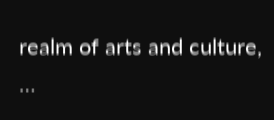realm of arts and culture, …